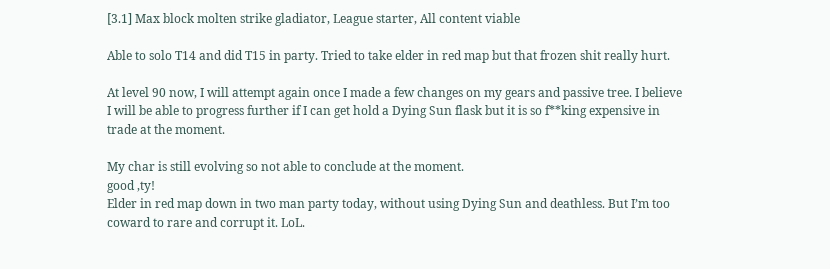[3.1] Max block molten strike gladiator, League starter, All content viable

Able to solo T14 and did T15 in party. Tried to take elder in red map but that frozen shit really hurt.

At level 90 now, I will attempt again once I made a few changes on my gears and passive tree. I believe I will be able to progress further if I can get hold a Dying Sun flask but it is so f**king expensive in trade at the moment.

My char is still evolving so not able to conclude at the moment.
good ,ty!
Elder in red map down in two man party today, without using Dying Sun and deathless. But I’m too coward to rare and corrupt it. LoL.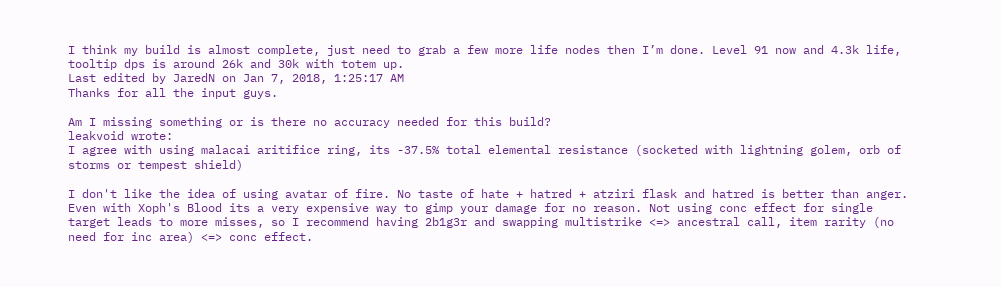I think my build is almost complete, just need to grab a few more life nodes then I’m done. Level 91 now and 4.3k life, tooltip dps is around 26k and 30k with totem up.
Last edited by JaredN on Jan 7, 2018, 1:25:17 AM
Thanks for all the input guys.

Am I missing something or is there no accuracy needed for this build?
leakvoid wrote:
I agree with using malacai aritifice ring, its -37.5% total elemental resistance (socketed with lightning golem, orb of storms or tempest shield)

I don't like the idea of using avatar of fire. No taste of hate + hatred + atziri flask and hatred is better than anger. Even with Xoph's Blood its a very expensive way to gimp your damage for no reason. Not using conc effect for single target leads to more misses, so I recommend having 2b1g3r and swapping multistrike <=> ancestral call, item rarity (no need for inc area) <=> conc effect.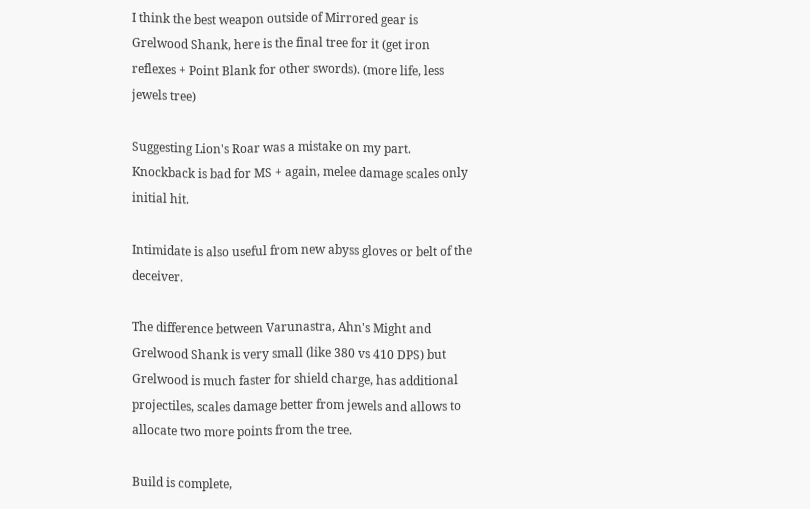I think the best weapon outside of Mirrored gear is Grelwood Shank, here is the final tree for it (get iron reflexes + Point Blank for other swords). (more life, less jewels tree)

Suggesting Lion's Roar was a mistake on my part. Knockback is bad for MS + again, melee damage scales only initial hit.

Intimidate is also useful from new abyss gloves or belt of the deceiver.

The difference between Varunastra, Ahn's Might and Grelwood Shank is very small (like 380 vs 410 DPS) but Grelwood is much faster for shield charge, has additional projectiles, scales damage better from jewels and allows to allocate two more points from the tree.

Build is complete,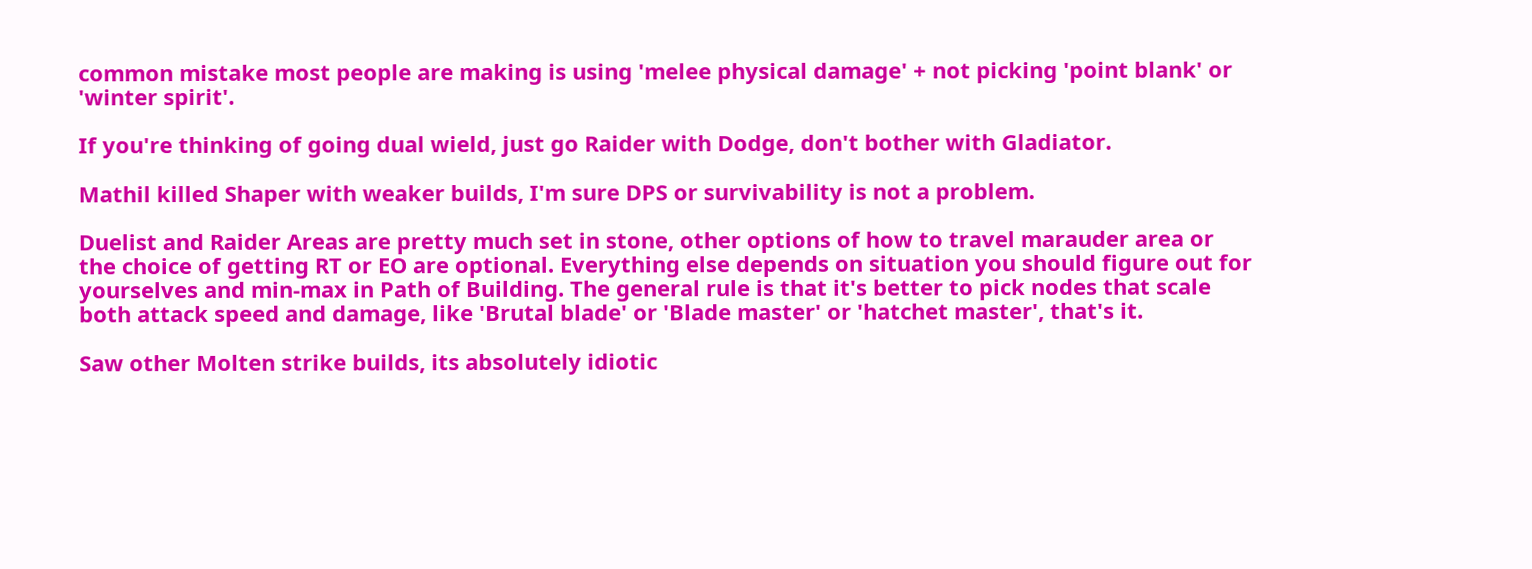common mistake most people are making is using 'melee physical damage' + not picking 'point blank' or 'winter spirit'.

If you're thinking of going dual wield, just go Raider with Dodge, don't bother with Gladiator.

Mathil killed Shaper with weaker builds, I'm sure DPS or survivability is not a problem.

Duelist and Raider Areas are pretty much set in stone, other options of how to travel marauder area or the choice of getting RT or EO are optional. Everything else depends on situation you should figure out for yourselves and min-max in Path of Building. The general rule is that it's better to pick nodes that scale both attack speed and damage, like 'Brutal blade' or 'Blade master' or 'hatchet master', that's it.

Saw other Molten strike builds, its absolutely idiotic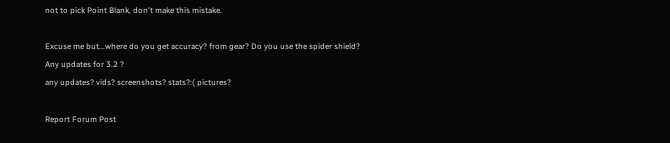not to pick Point Blank, don't make this mistake.

Excuse me but...where do you get accuracy? from gear? Do you use the spider shield?
Any updates for 3.2 ?
any updates? vids? screenshots? stats?:( pictures?

Report Forum Post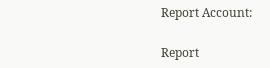Report Account:

Report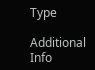Type

Additional Info